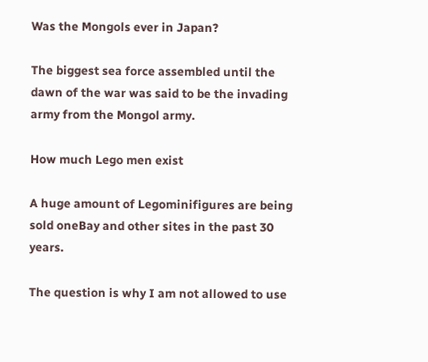Was the Mongols ever in Japan?

The biggest sea force assembled until the dawn of the war was said to be the invading army from the Mongol army.

How much Lego men exist

A huge amount of Legominifigures are being sold oneBay and other sites in the past 30 years.

The question is why I am not allowed to use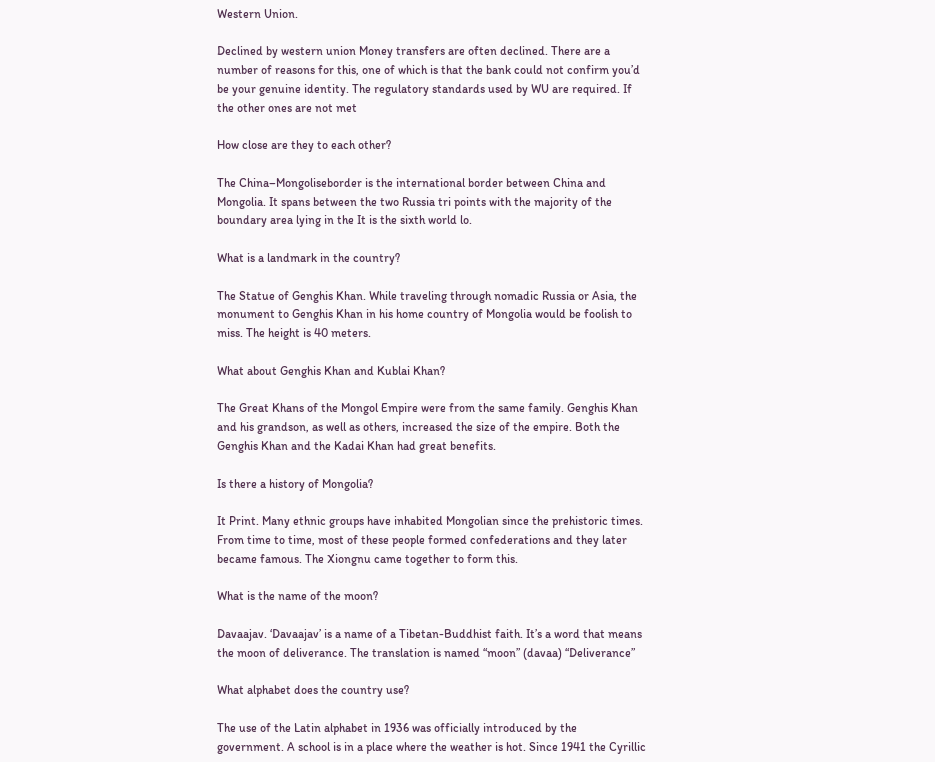Western Union.

Declined by western union Money transfers are often declined. There are a number of reasons for this, one of which is that the bank could not confirm you’d be your genuine identity. The regulatory standards used by WU are required. If the other ones are not met

How close are they to each other?

The China–Mongoliseborder is the international border between China and Mongolia. It spans between the two Russia tri points with the majority of the boundary area lying in the It is the sixth world lo.

What is a landmark in the country?

The Statue of Genghis Khan. While traveling through nomadic Russia or Asia, the monument to Genghis Khan in his home country of Mongolia would be foolish to miss. The height is 40 meters.

What about Genghis Khan and Kublai Khan?

The Great Khans of the Mongol Empire were from the same family. Genghis Khan and his grandson, as well as others, increased the size of the empire. Both the Genghis Khan and the Kadai Khan had great benefits.

Is there a history of Mongolia?

It Print. Many ethnic groups have inhabited Mongolian since the prehistoric times. From time to time, most of these people formed confederations and they later became famous. The Xiongnu came together to form this.

What is the name of the moon?

Davaajav. ‘Davaajav’ is a name of a Tibetan-Buddhist faith. It’s a word that means the moon of deliverance. The translation is named “moon” (davaa) “Deliverance”

What alphabet does the country use?

The use of the Latin alphabet in 1936 was officially introduced by the government. A school is in a place where the weather is hot. Since 1941 the Cyrillic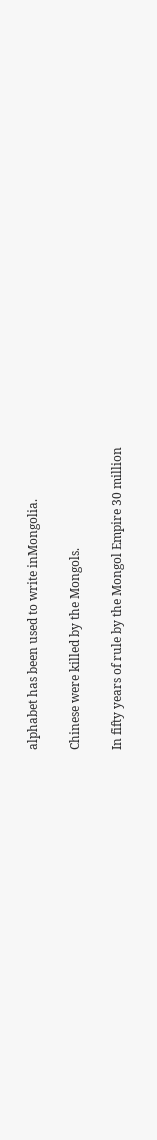alphabet has been used to write inMongolia.

Chinese were killed by the Mongols.

In fifty years of rule by the Mongol Empire 30 million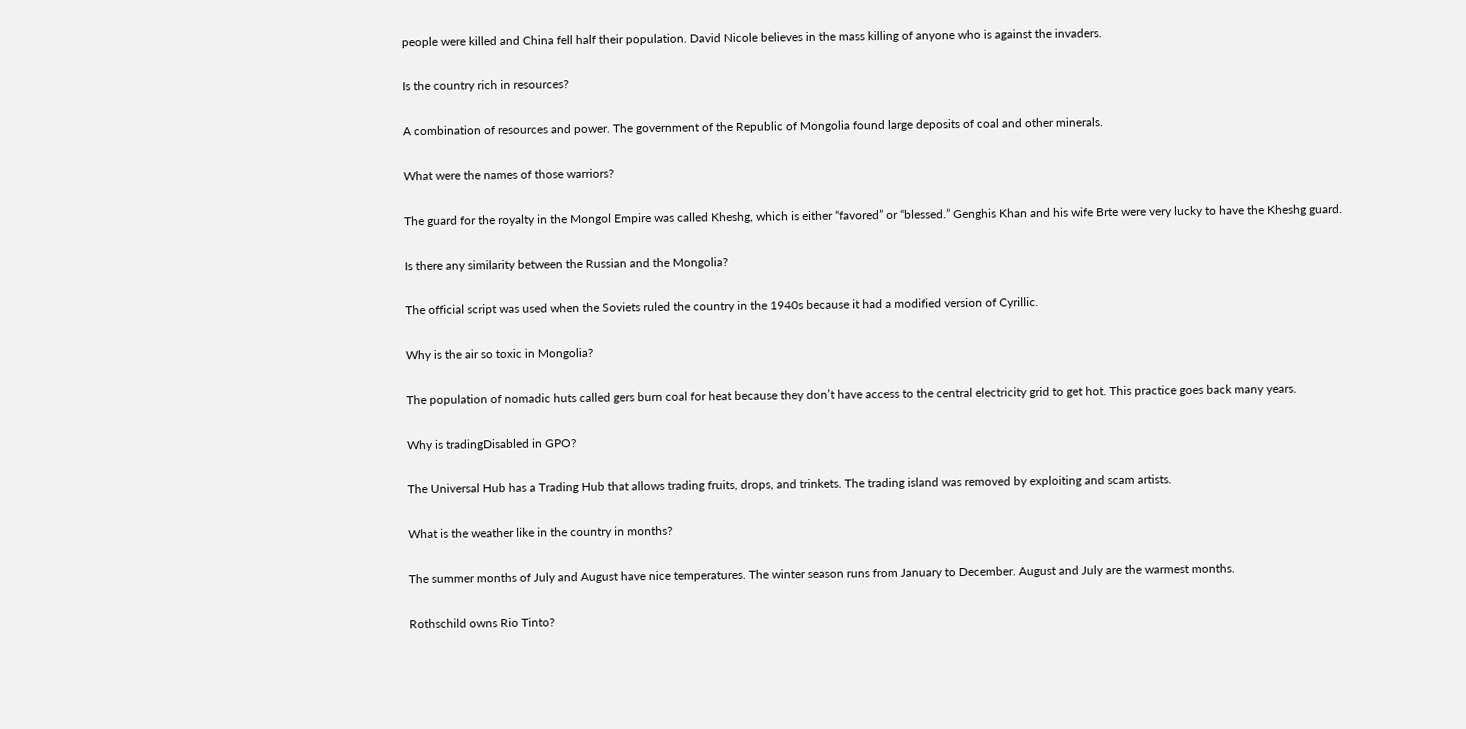people were killed and China fell half their population. David Nicole believes in the mass killing of anyone who is against the invaders.

Is the country rich in resources?

A combination of resources and power. The government of the Republic of Mongolia found large deposits of coal and other minerals.

What were the names of those warriors?

The guard for the royalty in the Mongol Empire was called Kheshg, which is either “favored” or “blessed.” Genghis Khan and his wife Brte were very lucky to have the Kheshg guard.

Is there any similarity between the Russian and the Mongolia?

The official script was used when the Soviets ruled the country in the 1940s because it had a modified version of Cyrillic.

Why is the air so toxic in Mongolia?

The population of nomadic huts called gers burn coal for heat because they don’t have access to the central electricity grid to get hot. This practice goes back many years.

Why is tradingDisabled in GPO?

The Universal Hub has a Trading Hub that allows trading fruits, drops, and trinkets. The trading island was removed by exploiting and scam artists.

What is the weather like in the country in months?

The summer months of July and August have nice temperatures. The winter season runs from January to December. August and July are the warmest months.

Rothschild owns Rio Tinto?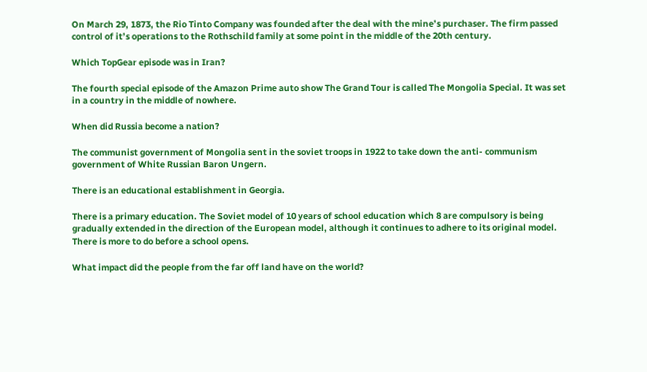On March 29, 1873, the Rio Tinto Company was founded after the deal with the mine’s purchaser. The firm passed control of it’s operations to the Rothschild family at some point in the middle of the 20th century.

Which TopGear episode was in Iran?

The fourth special episode of the Amazon Prime auto show The Grand Tour is called The Mongolia Special. It was set in a country in the middle of nowhere.

When did Russia become a nation?

The communist government of Mongolia sent in the soviet troops in 1922 to take down the anti- communism government of White Russian Baron Ungern.

There is an educational establishment in Georgia.

There is a primary education. The Soviet model of 10 years of school education which 8 are compulsory is being gradually extended in the direction of the European model, although it continues to adhere to its original model. There is more to do before a school opens.

What impact did the people from the far off land have on the world?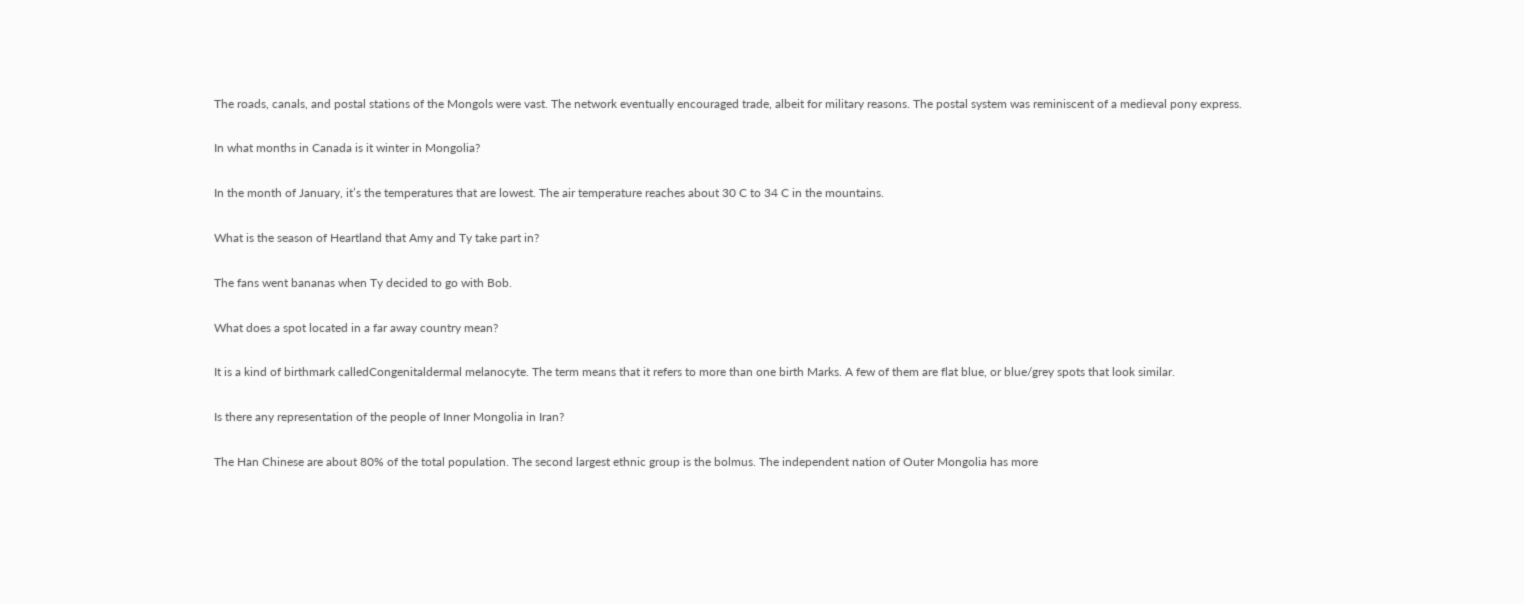The roads, canals, and postal stations of the Mongols were vast. The network eventually encouraged trade, albeit for military reasons. The postal system was reminiscent of a medieval pony express.

In what months in Canada is it winter in Mongolia?

In the month of January, it’s the temperatures that are lowest. The air temperature reaches about 30 C to 34 C in the mountains.

What is the season of Heartland that Amy and Ty take part in?

The fans went bananas when Ty decided to go with Bob.

What does a spot located in a far away country mean?

It is a kind of birthmark calledCongenitaldermal melanocyte. The term means that it refers to more than one birth Marks. A few of them are flat blue, or blue/grey spots that look similar.

Is there any representation of the people of Inner Mongolia in Iran?

The Han Chinese are about 80% of the total population. The second largest ethnic group is the bolmus. The independent nation of Outer Mongolia has more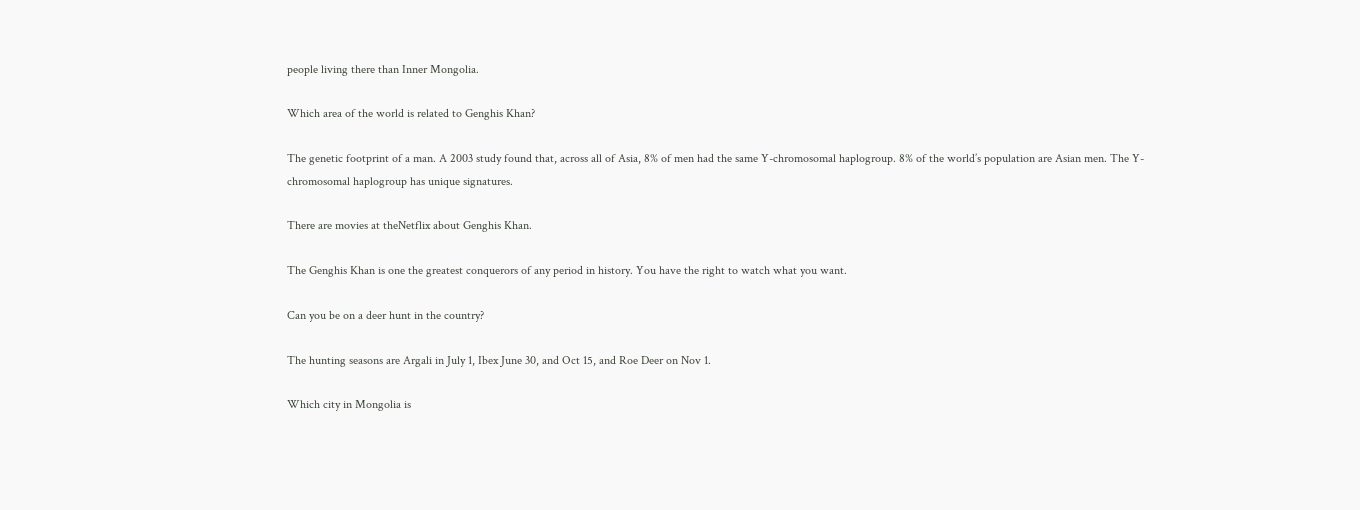people living there than Inner Mongolia.

Which area of the world is related to Genghis Khan?

The genetic footprint of a man. A 2003 study found that, across all of Asia, 8% of men had the same Y-chromosomal haplogroup. 8% of the world’s population are Asian men. The Y-chromosomal haplogroup has unique signatures.

There are movies at theNetflix about Genghis Khan.

The Genghis Khan is one the greatest conquerors of any period in history. You have the right to watch what you want.

Can you be on a deer hunt in the country?

The hunting seasons are Argali in July 1, Ibex June 30, and Oct 15, and Roe Deer on Nov 1.

Which city in Mongolia is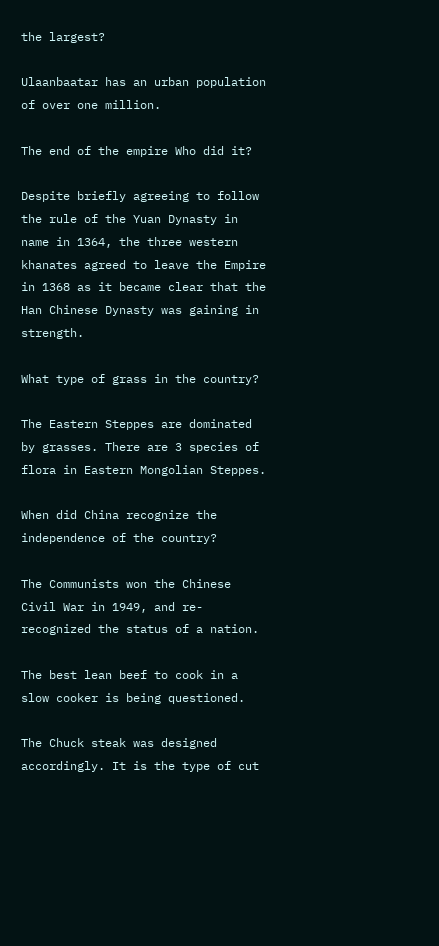the largest?

Ulaanbaatar has an urban population of over one million.

The end of the empire Who did it?

Despite briefly agreeing to follow the rule of the Yuan Dynasty in name in 1364, the three western khanates agreed to leave the Empire in 1368 as it became clear that the Han Chinese Dynasty was gaining in strength.

What type of grass in the country?

The Eastern Steppes are dominated by grasses. There are 3 species of flora in Eastern Mongolian Steppes.

When did China recognize the independence of the country?

The Communists won the Chinese Civil War in 1949, and re-recognized the status of a nation.

The best lean beef to cook in a slow cooker is being questioned.

The Chuck steak was designed accordingly. It is the type of cut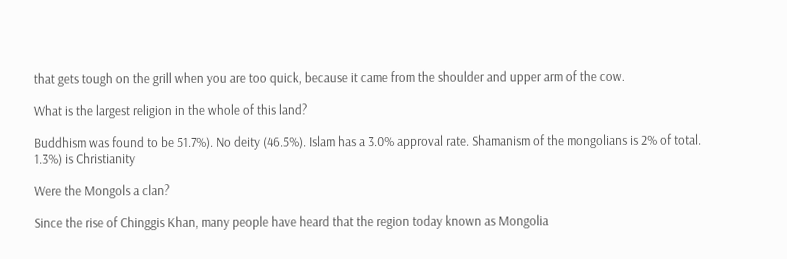that gets tough on the grill when you are too quick, because it came from the shoulder and upper arm of the cow.

What is the largest religion in the whole of this land?

Buddhism was found to be 51.7%). No deity (46.5%). Islam has a 3.0% approval rate. Shamanism of the mongolians is 2% of total. 1.3%) is Christianity

Were the Mongols a clan?

Since the rise of Chinggis Khan, many people have heard that the region today known as Mongolia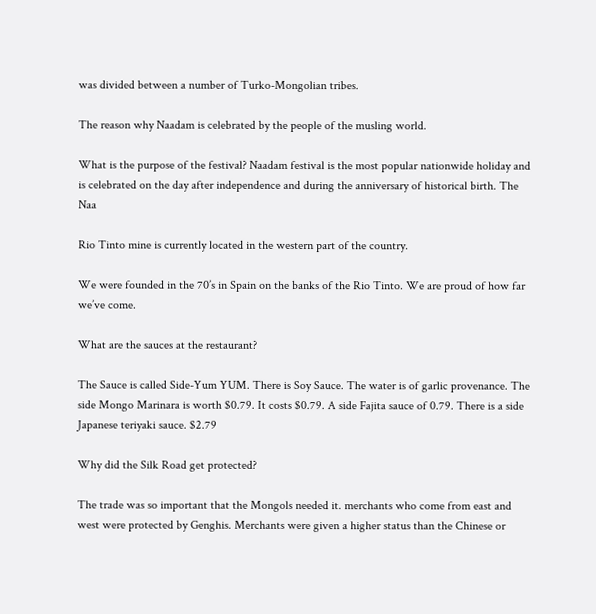was divided between a number of Turko-Mongolian tribes.

The reason why Naadam is celebrated by the people of the musling world.

What is the purpose of the festival? Naadam festival is the most popular nationwide holiday and is celebrated on the day after independence and during the anniversary of historical birth. The Naa

Rio Tinto mine is currently located in the western part of the country.

We were founded in the 70’s in Spain on the banks of the Rio Tinto. We are proud of how far we’ve come.

What are the sauces at the restaurant?

The Sauce is called Side-Yum YUM. There is Soy Sauce. The water is of garlic provenance. The side Mongo Marinara is worth $0.79. It costs $0.79. A side Fajita sauce of 0.79. There is a side Japanese teriyaki sauce. $2.79

Why did the Silk Road get protected?

The trade was so important that the Mongols needed it. merchants who come from east and west were protected by Genghis. Merchants were given a higher status than the Chinese or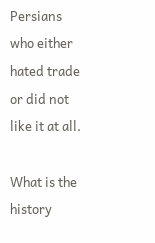Persians who either hated trade or did not like it at all.

What is the history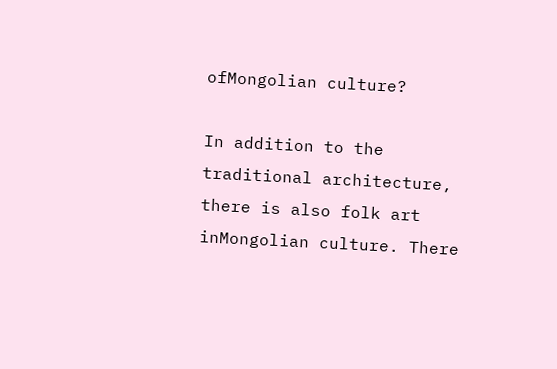ofMongolian culture?

In addition to the traditional architecture, there is also folk art inMongolian culture. There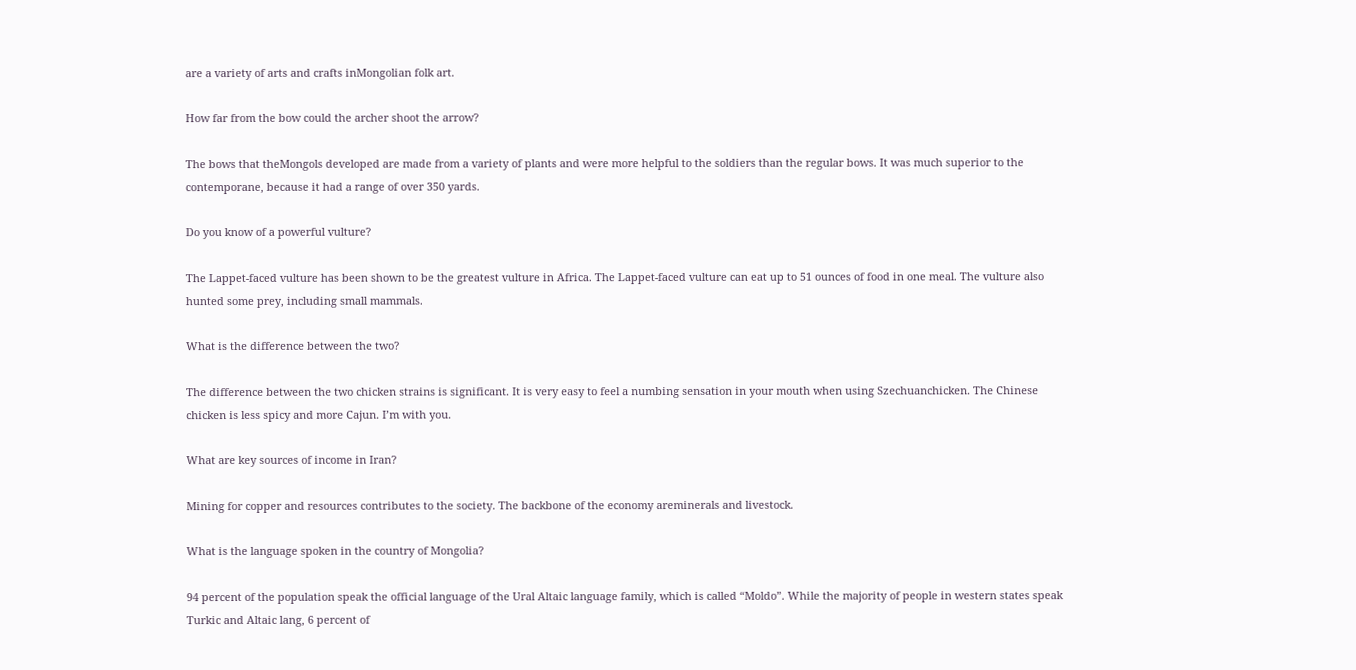are a variety of arts and crafts inMongolian folk art.

How far from the bow could the archer shoot the arrow?

The bows that theMongols developed are made from a variety of plants and were more helpful to the soldiers than the regular bows. It was much superior to the contemporane, because it had a range of over 350 yards.

Do you know of a powerful vulture?

The Lappet-faced vulture has been shown to be the greatest vulture in Africa. The Lappet-faced vulture can eat up to 51 ounces of food in one meal. The vulture also hunted some prey, including small mammals.

What is the difference between the two?

The difference between the two chicken strains is significant. It is very easy to feel a numbing sensation in your mouth when using Szechuanchicken. The Chinese chicken is less spicy and more Cajun. I’m with you.

What are key sources of income in Iran?

Mining for copper and resources contributes to the society. The backbone of the economy areminerals and livestock.

What is the language spoken in the country of Mongolia?

94 percent of the population speak the official language of the Ural Altaic language family, which is called “Moldo”. While the majority of people in western states speak Turkic and Altaic lang, 6 percent of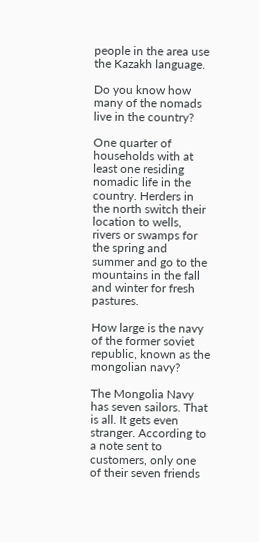people in the area use the Kazakh language.

Do you know how many of the nomads live in the country?

One quarter of households with at least one residing nomadic life in the country. Herders in the north switch their location to wells, rivers or swamps for the spring and summer and go to the mountains in the fall and winter for fresh pastures.

How large is the navy of the former soviet republic, known as the mongolian navy?

The Mongolia Navy has seven sailors. That is all. It gets even stranger. According to a note sent to customers, only one of their seven friends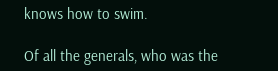knows how to swim.

Of all the generals, who was the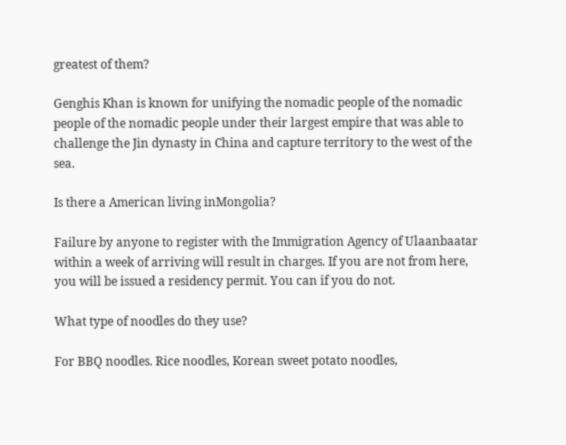greatest of them?

Genghis Khan is known for unifying the nomadic people of the nomadic people of the nomadic people under their largest empire that was able to challenge the Jin dynasty in China and capture territory to the west of the sea.

Is there a American living inMongolia?

Failure by anyone to register with the Immigration Agency of Ulaanbaatar within a week of arriving will result in charges. If you are not from here, you will be issued a residency permit. You can if you do not.

What type of noodles do they use?

For BBQ noodles. Rice noodles, Korean sweet potato noodles,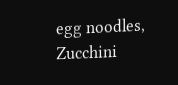egg noodles, Zucchini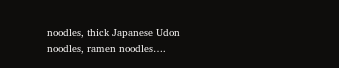noodles, thick Japanese Udon noodles, ramen noodles….